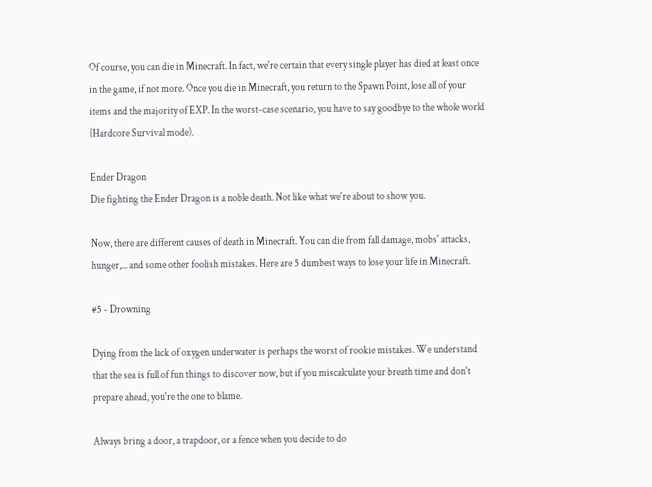Of course, you can die in Minecraft. In fact, we're certain that every single player has died at least once in the game, if not more. Once you die in Minecraft, you return to the Spawn Point, lose all of your items and the majority of EXP. In the worst-case scenario, you have to say goodbye to the whole world (Hardcore Survival mode).

Ender Dragon
Die fighting the Ender Dragon is a noble death. Not like what we're about to show you.

Now, there are different causes of death in Minecraft. You can die from fall damage, mobs' attacks, hunger,... and some other foolish mistakes. Here are 5 dumbest ways to lose your life in Minecraft.

#5 - Drowning

Dying from the lack of oxygen underwater is perhaps the worst of rookie mistakes. We understand that the sea is full of fun things to discover now, but if you miscalculate your breath time and don't prepare ahead, you're the one to blame.

Always bring a door, a trapdoor, or a fence when you decide to do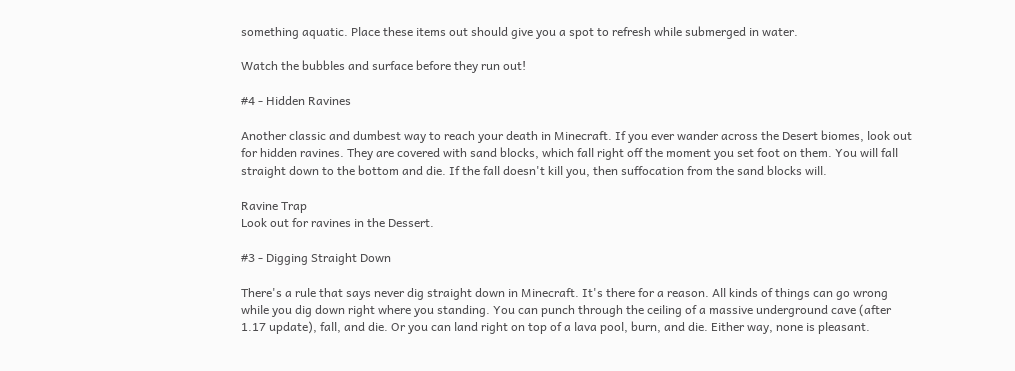something aquatic. Place these items out should give you a spot to refresh while submerged in water.

Watch the bubbles and surface before they run out!

#4 - Hidden Ravines

Another classic and dumbest way to reach your death in Minecraft. If you ever wander across the Desert biomes, look out for hidden ravines. They are covered with sand blocks, which fall right off the moment you set foot on them. You will fall straight down to the bottom and die. If the fall doesn't kill you, then suffocation from the sand blocks will.

Ravine Trap
Look out for ravines in the Dessert.

#3 - Digging Straight Down

There's a rule that says never dig straight down in Minecraft. It's there for a reason. All kinds of things can go wrong while you dig down right where you standing. You can punch through the ceiling of a massive underground cave (after 1.17 update), fall, and die. Or you can land right on top of a lava pool, burn, and die. Either way, none is pleasant.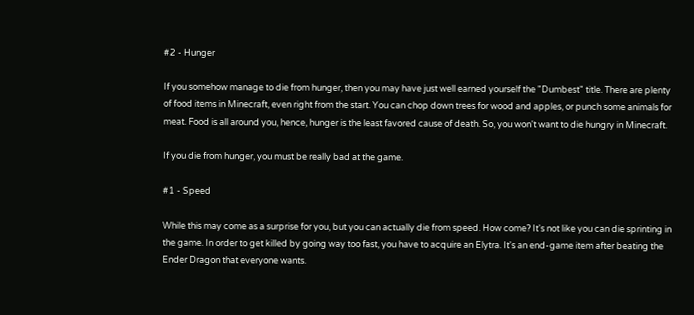#2 - Hunger

If you somehow manage to die from hunger, then you may have just well earned yourself the "Dumbest" title. There are plenty of food items in Minecraft, even right from the start. You can chop down trees for wood and apples, or punch some animals for meat. Food is all around you, hence, hunger is the least favored cause of death. So, you won't want to die hungry in Minecraft.

If you die from hunger, you must be really bad at the game.

#1 - Speed

While this may come as a surprise for you, but you can actually die from speed. How come? It's not like you can die sprinting in the game. In order to get killed by going way too fast, you have to acquire an Elytra. It's an end-game item after beating the Ender Dragon that everyone wants.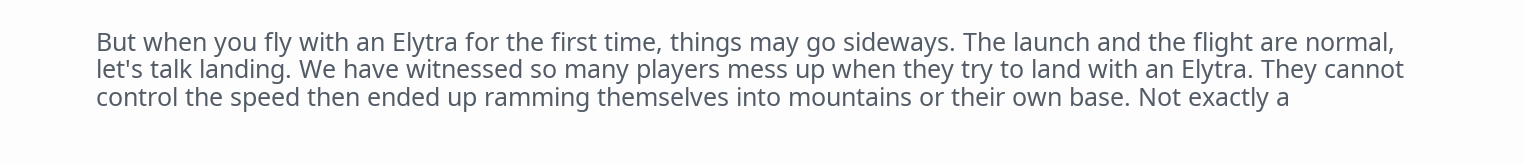But when you fly with an Elytra for the first time, things may go sideways. The launch and the flight are normal, let's talk landing. We have witnessed so many players mess up when they try to land with an Elytra. They cannot control the speed then ended up ramming themselves into mountains or their own base. Not exactly a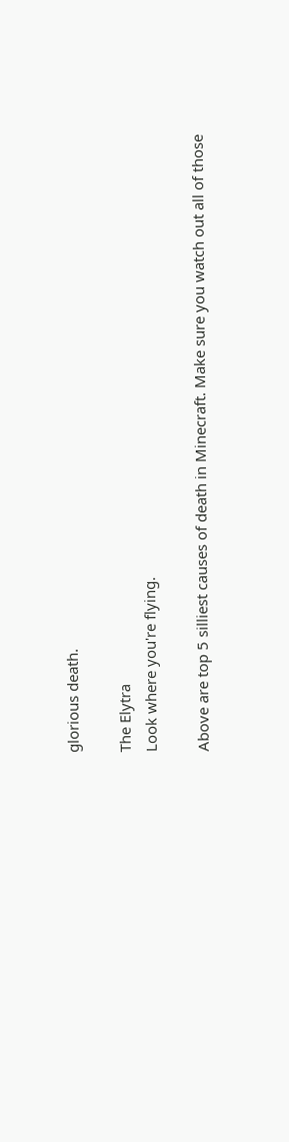glorious death.

The Elytra
Look where you're flying.

Above are top 5 silliest causes of death in Minecraft. Make sure you watch out all of those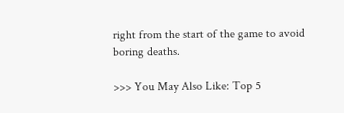right from the start of the game to avoid boring deaths.

>>> You May Also Like: Top 5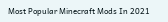Most Popular Minecraft Mods In 2021